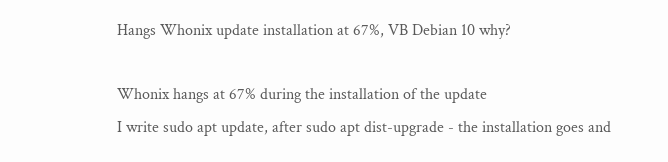Hangs Whonix update installation at 67%, VB Debian 10 why?

Whonix hangs at 67% during the installation of the update
I write sudo apt update, after sudo apt dist-upgrade - the installation goes and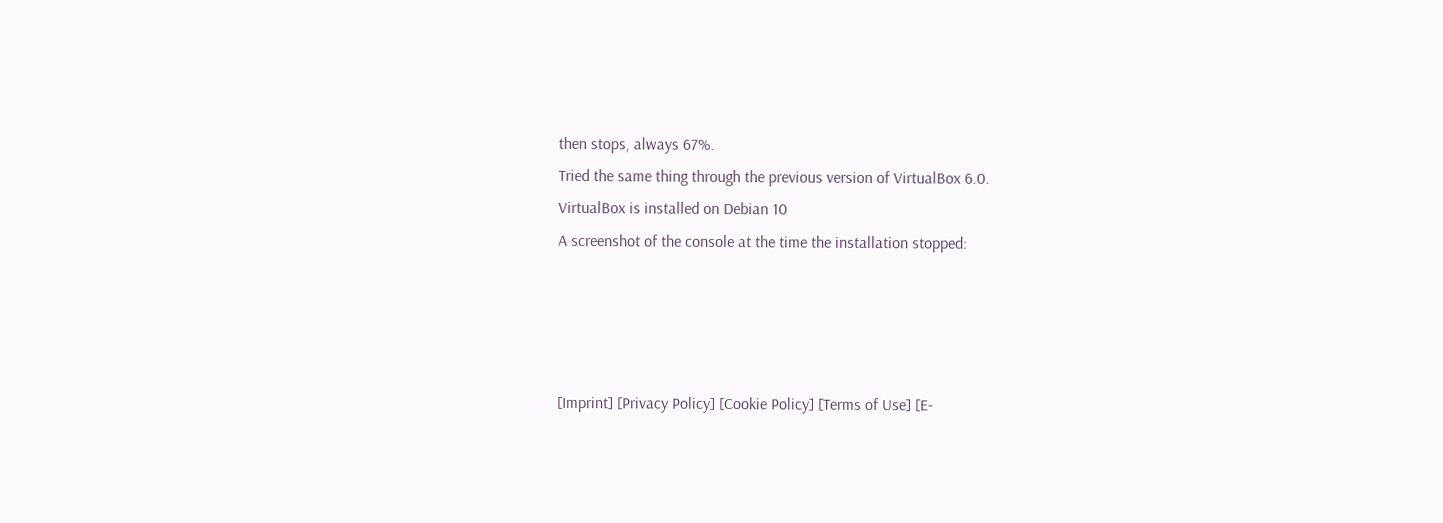then stops, always 67%.
Tried the same thing through the previous version of VirtualBox 6.0.
VirtualBox is installed on Debian 10
A screenshot of the console at the time the installation stopped:




[Imprint] [Privacy Policy] [Cookie Policy] [Terms of Use] [E-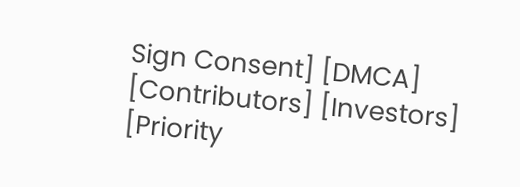Sign Consent] [DMCA] [Contributors] [Investors] [Priority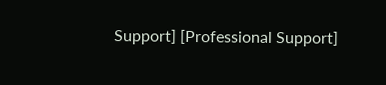Support] [Professional Support]